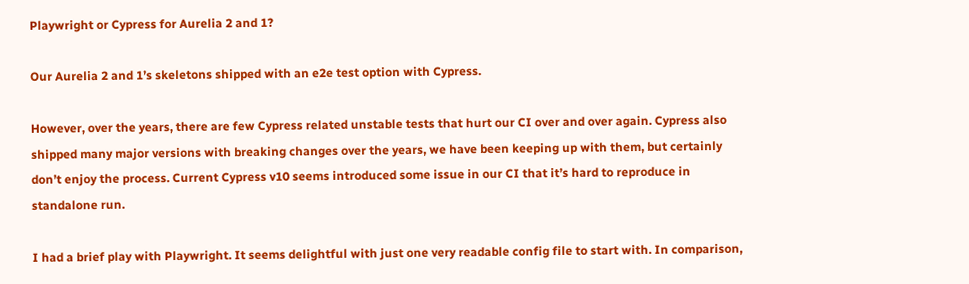Playwright or Cypress for Aurelia 2 and 1?

Our Aurelia 2 and 1’s skeletons shipped with an e2e test option with Cypress.

However, over the years, there are few Cypress related unstable tests that hurt our CI over and over again. Cypress also shipped many major versions with breaking changes over the years, we have been keeping up with them, but certainly don’t enjoy the process. Current Cypress v10 seems introduced some issue in our CI that it’s hard to reproduce in standalone run.

I had a brief play with Playwright. It seems delightful with just one very readable config file to start with. In comparison,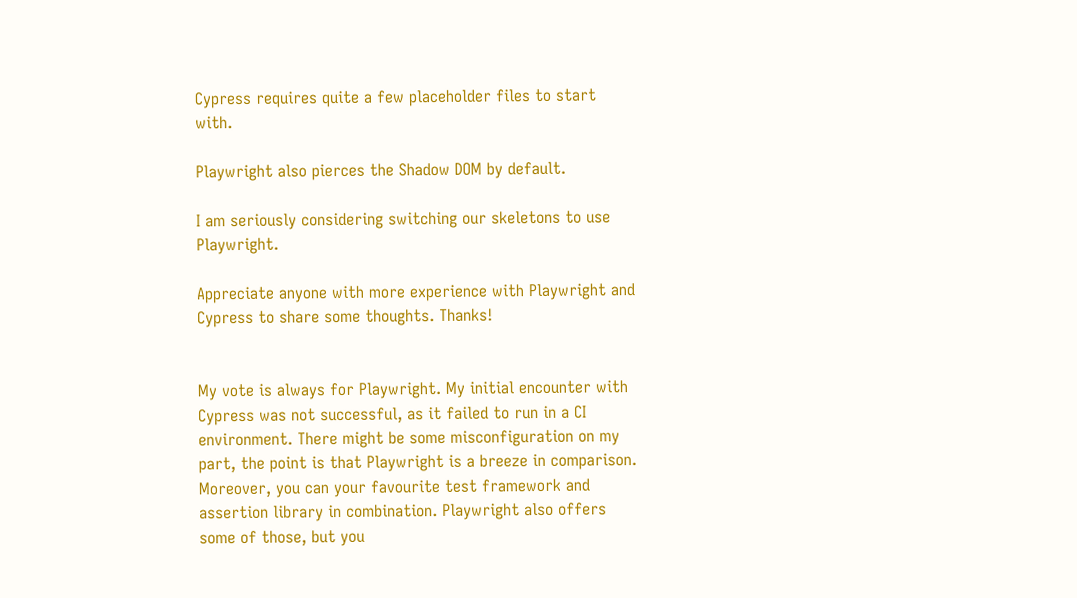Cypress requires quite a few placeholder files to start with.

Playwright also pierces the Shadow DOM by default.

I am seriously considering switching our skeletons to use Playwright.

Appreciate anyone with more experience with Playwright and Cypress to share some thoughts. Thanks!


My vote is always for Playwright. My initial encounter with Cypress was not successful, as it failed to run in a CI environment. There might be some misconfiguration on my part, the point is that Playwright is a breeze in comparison. Moreover, you can your favourite test framework and assertion library in combination. Playwright also offers some of those, but you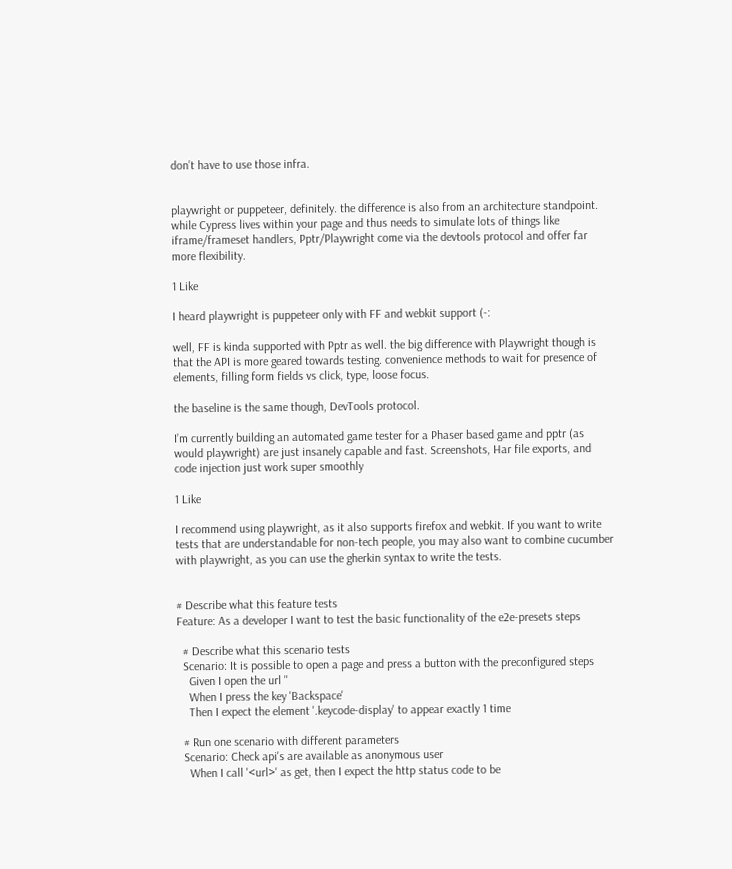don’t have to use those infra.


playwright or puppeteer, definitely. the difference is also from an architecture standpoint. while Cypress lives within your page and thus needs to simulate lots of things like iframe/frameset handlers, Pptr/Playwright come via the devtools protocol and offer far more flexibility.

1 Like

I heard playwright is puppeteer only with FF and webkit support (-:

well, FF is kinda supported with Pptr as well. the big difference with Playwright though is that the API is more geared towards testing. convenience methods to wait for presence of elements, filling form fields vs click, type, loose focus.

the baseline is the same though, DevTools protocol.

I’m currently building an automated game tester for a Phaser based game and pptr (as would playwright) are just insanely capable and fast. Screenshots, Har file exports, and code injection just work super smoothly

1 Like

I recommend using playwright, as it also supports firefox and webkit. If you want to write tests that are understandable for non-tech people, you may also want to combine cucumber with playwright, as you can use the gherkin syntax to write the tests.


# Describe what this feature tests
Feature: As a developer I want to test the basic functionality of the e2e-presets steps

  # Describe what this scenario tests
  Scenario: It is possible to open a page and press a button with the preconfigured steps
    Given I open the url ''
    When I press the key 'Backspace'
    Then I expect the element '.keycode-display' to appear exactly 1 time

  # Run one scenario with different parameters
  Scenario: Check api's are available as anonymous user
    When I call '<url>' as get, then I expect the http status code to be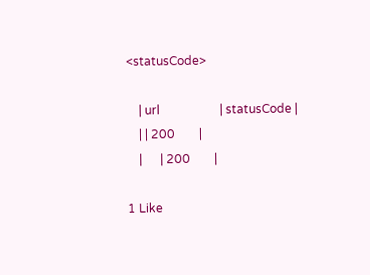<statusCode>

    | url                    | statusCode |
    | | 200        |
    |      | 200        |

1 Like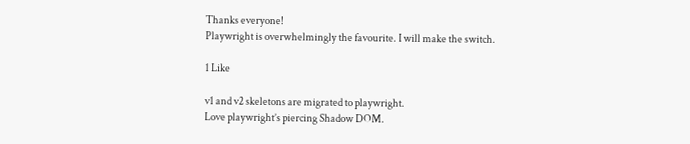Thanks everyone!
Playwright is overwhelmingly the favourite. I will make the switch.

1 Like

v1 and v2 skeletons are migrated to playwright.
Love playwright’s piercing Shadow DOM.